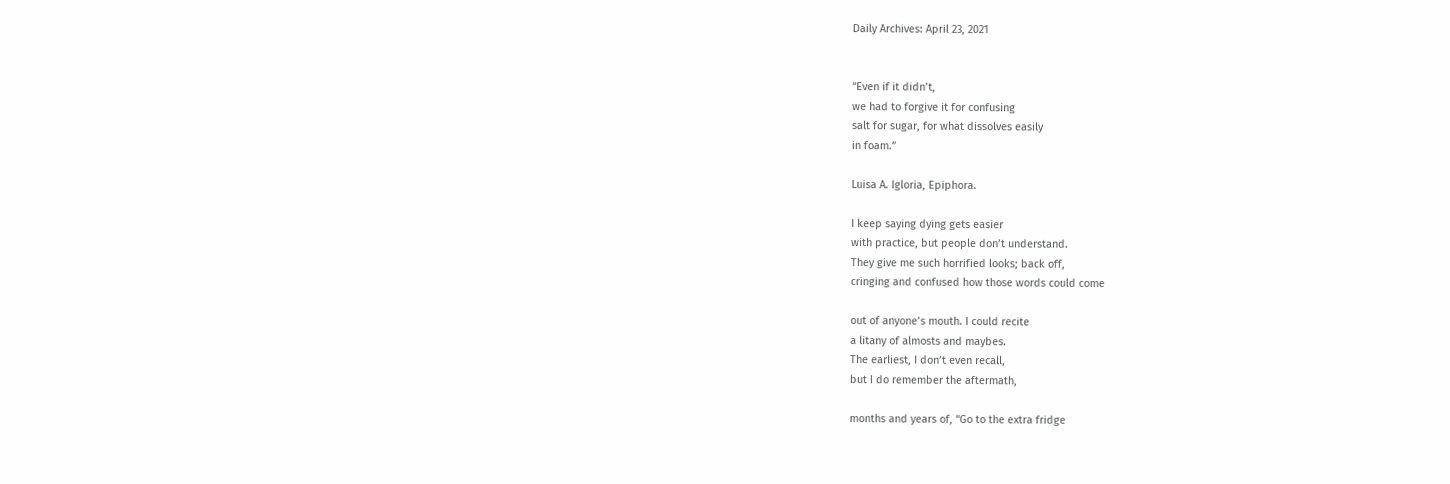Daily Archives: April 23, 2021


“Even if it didn’t,
we had to forgive it for confusing
salt for sugar, for what dissolves easily
in foam.”

Luisa A. Igloria, Epiphora.

I keep saying dying gets easier
with practice, but people don’t understand.
They give me such horrified looks; back off,
cringing and confused how those words could come

out of anyone’s mouth. I could recite
a litany of almosts and maybes.
The earliest, I don’t even recall,
but I do remember the aftermath,

months and years of, “Go to the extra fridge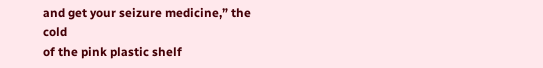and get your seizure medicine,” the cold
of the pink plastic shelf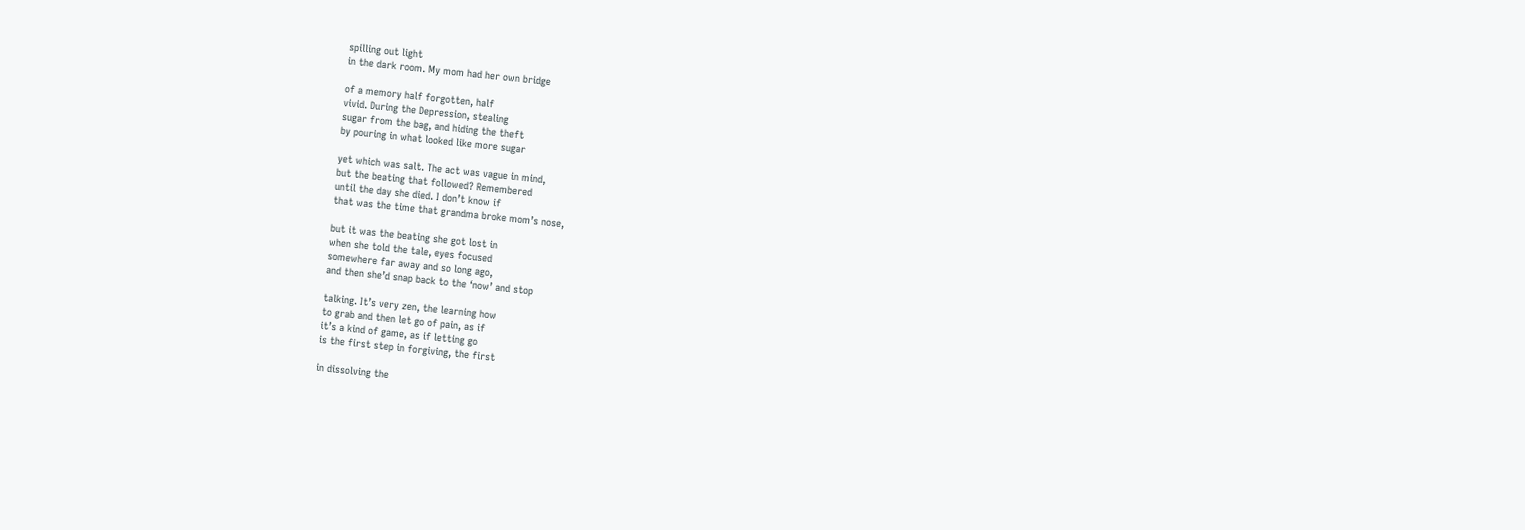spilling out light
in the dark room. My mom had her own bridge

of a memory half forgotten, half
vivid. During the Depression, stealing
sugar from the bag, and hiding the theft
by pouring in what looked like more sugar

yet which was salt. The act was vague in mind,
but the beating that followed? Remembered
until the day she died. I don’t know if
that was the time that grandma broke mom’s nose,

but it was the beating she got lost in
when she told the tale, eyes focused
somewhere far away and so long ago,
and then she’d snap back to the ‘now’ and stop

talking. It’s very zen, the learning how
to grab and then let go of pain, as if
it’s a kind of game, as if letting go
is the first step in forgiving, the first

in dissolving the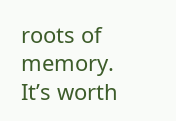roots of memory.
It’s worth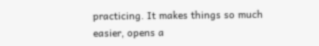practicing. It makes things so much
easier, opens a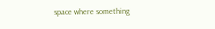space where something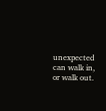unexpected can walk in, or walk out.